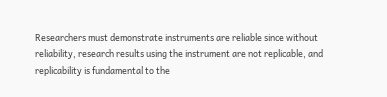Researchers must demonstrate instruments are reliable since without reliability, research results using the instrument are not replicable, and replicability is fundamental to the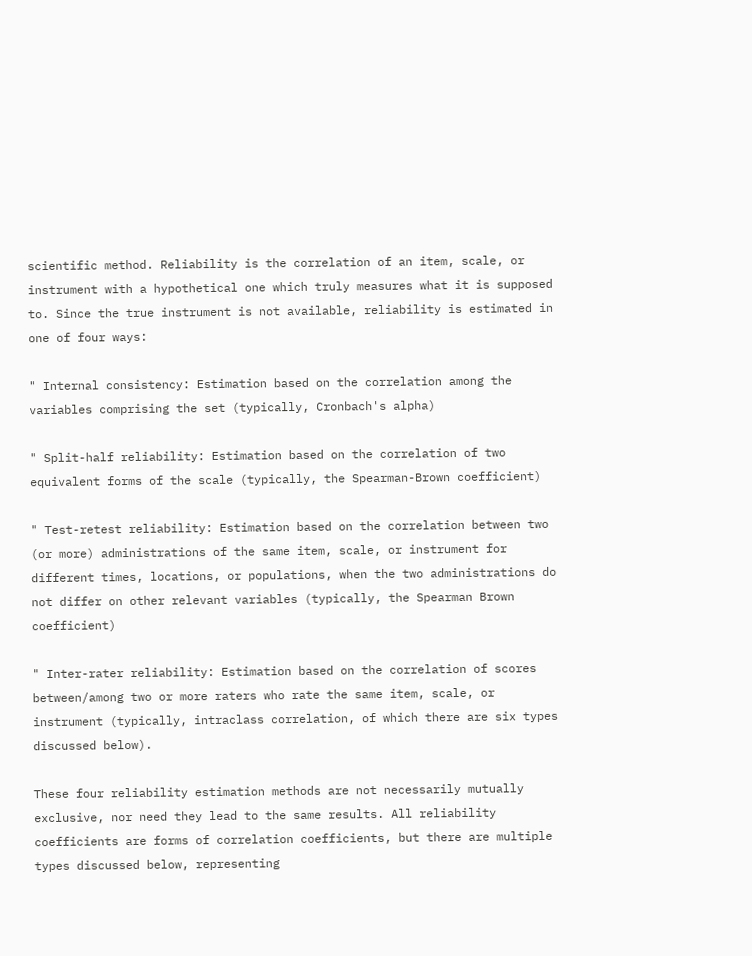scientific method. Reliability is the correlation of an item, scale, or instrument with a hypothetical one which truly measures what it is supposed to. Since the true instrument is not available, reliability is estimated in one of four ways:

" Internal consistency: Estimation based on the correlation among the variables comprising the set (typically, Cronbach's alpha)

" Split-half reliability: Estimation based on the correlation of two equivalent forms of the scale (typically, the Spearman-Brown coefficient)

" Test-retest reliability: Estimation based on the correlation between two (or more) administrations of the same item, scale, or instrument for different times, locations, or populations, when the two administrations do not differ on other relevant variables (typically, the Spearman Brown coefficient)

" Inter-rater reliability: Estimation based on the correlation of scores between/among two or more raters who rate the same item, scale, or instrument (typically, intraclass correlation, of which there are six types discussed below).

These four reliability estimation methods are not necessarily mutually exclusive, nor need they lead to the same results. All reliability coefficients are forms of correlation coefficients, but there are multiple types discussed below, representing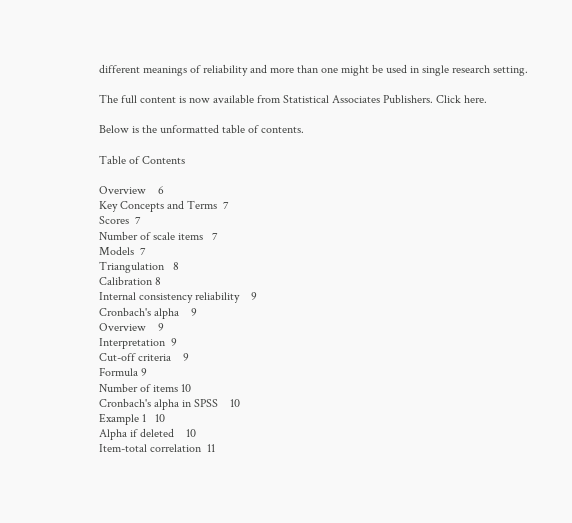different meanings of reliability and more than one might be used in single research setting.

The full content is now available from Statistical Associates Publishers. Click here.

Below is the unformatted table of contents.

Table of Contents

Overview    6
Key Concepts and Terms  7
Scores  7
Number of scale items   7
Models  7
Triangulation   8
Calibration 8
Internal consistency reliability    9
Cronbach's alpha    9
Overview    9
Interpretation  9
Cut-off criteria    9
Formula 9
Number of items 10
Cronbach's alpha in SPSS    10
Example 1   10
Alpha if deleted    10
Item-total correlation  11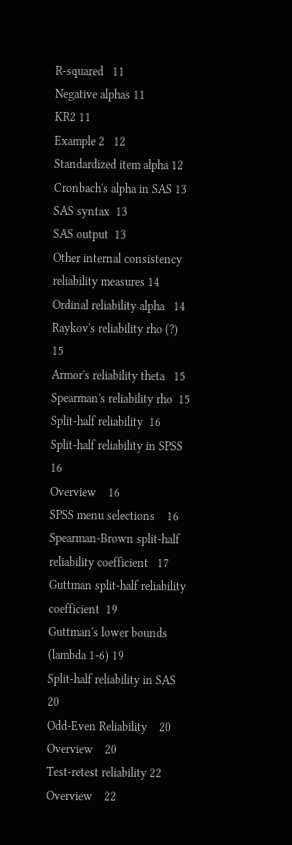R-squared   11
Negative alphas 11
KR2 11
Example 2   12
Standardized item alpha 12
Cronbach's alpha in SAS 13
SAS syntax  13
SAS output  13
Other internal consistency reliability measures 14
Ordinal reliability alpha   14
Raykov's reliability rho (?)    15
Armor's reliability theta   15
Spearman's reliability rho  15
Split-half reliability  16
Split-half reliability in SPSS  16
Overview    16
SPSS menu selections    16
Spearman-Brown split-half reliability coefficient   17
Guttman split-half reliability coefficient  19
Guttman's lower bounds (lambda 1-6) 19
Split-half reliability in SAS   20
Odd-Even Reliability    20
Overview    20
Test-retest reliability 22
Overview    22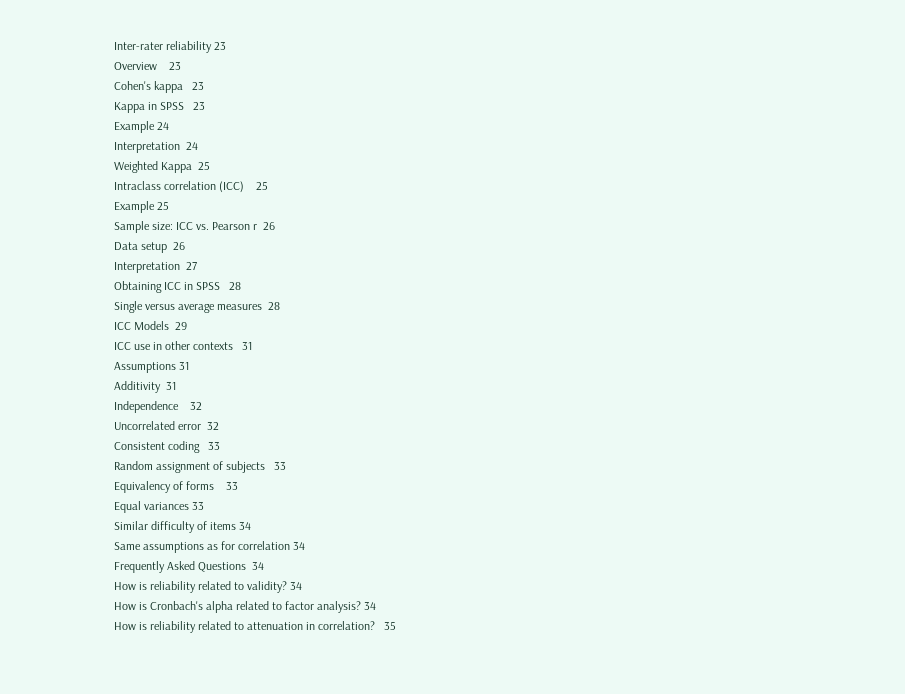Inter-rater reliability 23
Overview    23
Cohen's kappa   23
Kappa in SPSS   23
Example 24
Interpretation  24
Weighted Kappa  25
Intraclass correlation (ICC)    25
Example 25
Sample size: ICC vs. Pearson r  26
Data setup  26
Interpretation  27
Obtaining ICC in SPSS   28
Single versus average measures  28
ICC Models  29
ICC use in other contexts   31
Assumptions 31
Additivity  31
Independence    32
Uncorrelated error  32
Consistent coding   33
Random assignment of subjects   33
Equivalency of forms    33
Equal variances 33
Similar difficulty of items 34
Same assumptions as for correlation 34
Frequently Asked Questions  34
How is reliability related to validity? 34
How is Cronbach's alpha related to factor analysis? 34
How is reliability related to attenuation in correlation?   35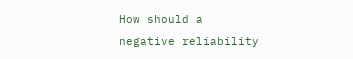How should a negative reliability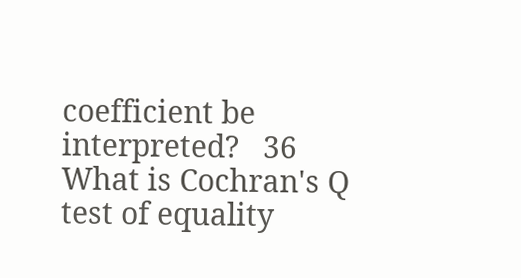coefficient be interpreted?   36
What is Cochran's Q test of equality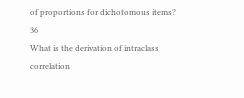of proportions for dichotomous items?  36
What is the derivation of intraclass correlation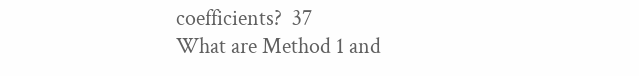coefficients?  37
What are Method 1 and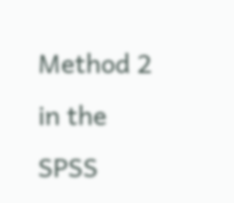Method 2 in the SPSS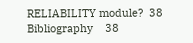RELIABILITY module?  38
Bibliography    38